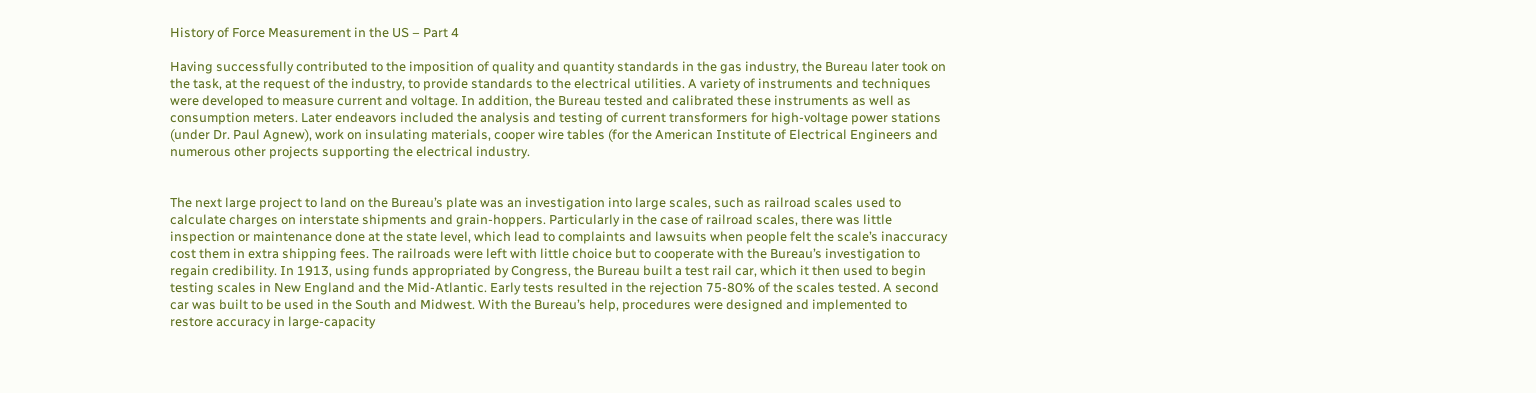History of Force Measurement in the US – Part 4

Having successfully contributed to the imposition of quality and quantity standards in the gas industry, the Bureau later took on the task, at the request of the industry, to provide standards to the electrical utilities. A variety of instruments and techniques were developed to measure current and voltage. In addition, the Bureau tested and calibrated these instruments as well as consumption meters. Later endeavors included the analysis and testing of current transformers for high-voltage power stations (under Dr. Paul Agnew), work on insulating materials, cooper wire tables (for the American Institute of Electrical Engineers and numerous other projects supporting the electrical industry.


The next large project to land on the Bureau’s plate was an investigation into large scales, such as railroad scales used to calculate charges on interstate shipments and grain-hoppers. Particularly in the case of railroad scales, there was little inspection or maintenance done at the state level, which lead to complaints and lawsuits when people felt the scale’s inaccuracy cost them in extra shipping fees. The railroads were left with little choice but to cooperate with the Bureau’s investigation to regain credibility. In 1913, using funds appropriated by Congress, the Bureau built a test rail car, which it then used to begin testing scales in New England and the Mid-Atlantic. Early tests resulted in the rejection 75-80% of the scales tested. A second car was built to be used in the South and Midwest. With the Bureau’s help, procedures were designed and implemented to restore accuracy in large-capacity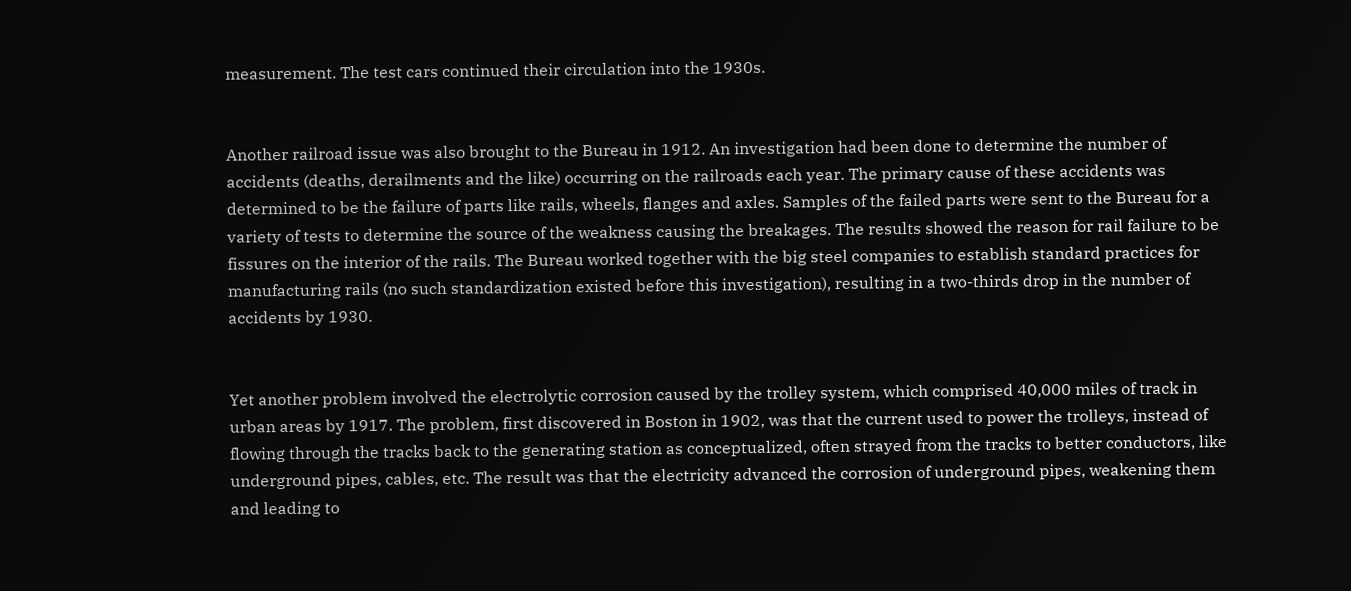measurement. The test cars continued their circulation into the 1930s.


Another railroad issue was also brought to the Bureau in 1912. An investigation had been done to determine the number of accidents (deaths, derailments and the like) occurring on the railroads each year. The primary cause of these accidents was determined to be the failure of parts like rails, wheels, flanges and axles. Samples of the failed parts were sent to the Bureau for a variety of tests to determine the source of the weakness causing the breakages. The results showed the reason for rail failure to be fissures on the interior of the rails. The Bureau worked together with the big steel companies to establish standard practices for manufacturing rails (no such standardization existed before this investigation), resulting in a two-thirds drop in the number of accidents by 1930.


Yet another problem involved the electrolytic corrosion caused by the trolley system, which comprised 40,000 miles of track in urban areas by 1917. The problem, first discovered in Boston in 1902, was that the current used to power the trolleys, instead of flowing through the tracks back to the generating station as conceptualized, often strayed from the tracks to better conductors, like underground pipes, cables, etc. The result was that the electricity advanced the corrosion of underground pipes, weakening them and leading to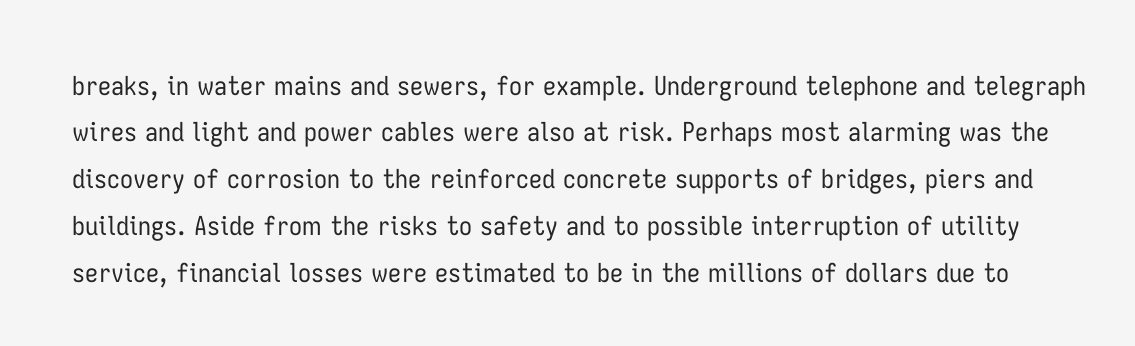breaks, in water mains and sewers, for example. Underground telephone and telegraph wires and light and power cables were also at risk. Perhaps most alarming was the discovery of corrosion to the reinforced concrete supports of bridges, piers and buildings. Aside from the risks to safety and to possible interruption of utility service, financial losses were estimated to be in the millions of dollars due to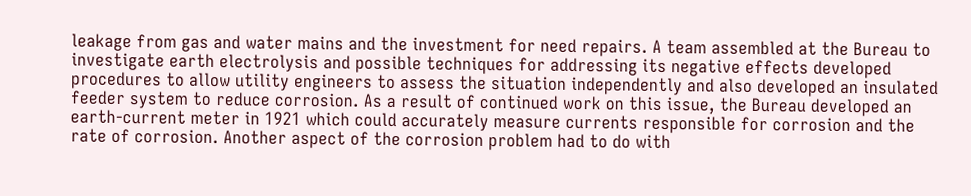leakage from gas and water mains and the investment for need repairs. A team assembled at the Bureau to investigate earth electrolysis and possible techniques for addressing its negative effects developed procedures to allow utility engineers to assess the situation independently and also developed an insulated feeder system to reduce corrosion. As a result of continued work on this issue, the Bureau developed an earth-current meter in 1921 which could accurately measure currents responsible for corrosion and the rate of corrosion. Another aspect of the corrosion problem had to do with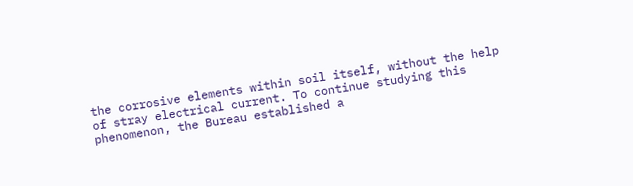the corrosive elements within soil itself, without the help of stray electrical current. To continue studying this phenomenon, the Bureau established a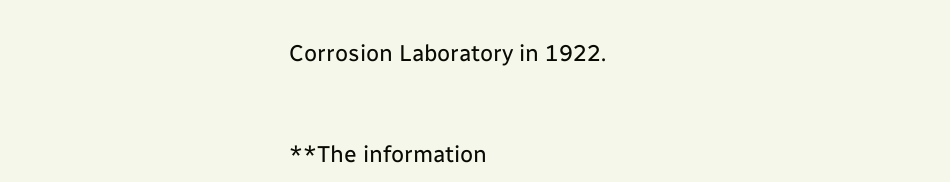Corrosion Laboratory in 1922.



**The information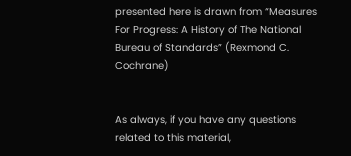presented here is drawn from “Measures For Progress: A History of The National Bureau of Standards” (Rexmond C. Cochrane)


As always, if you have any questions related to this material,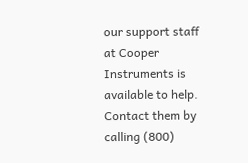our support staff at Cooper Instruments is available to help. Contact them by calling (800)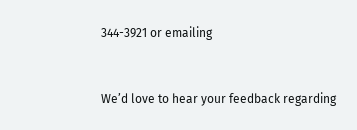344-3921 or emailing


We’d love to hear your feedback regarding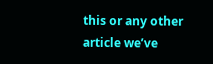this or any other article we’ve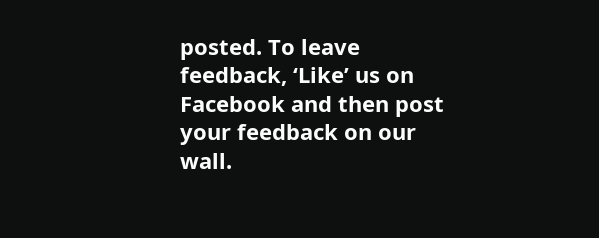posted. To leave feedback, ‘Like’ us on Facebook and then post your feedback on our wall.